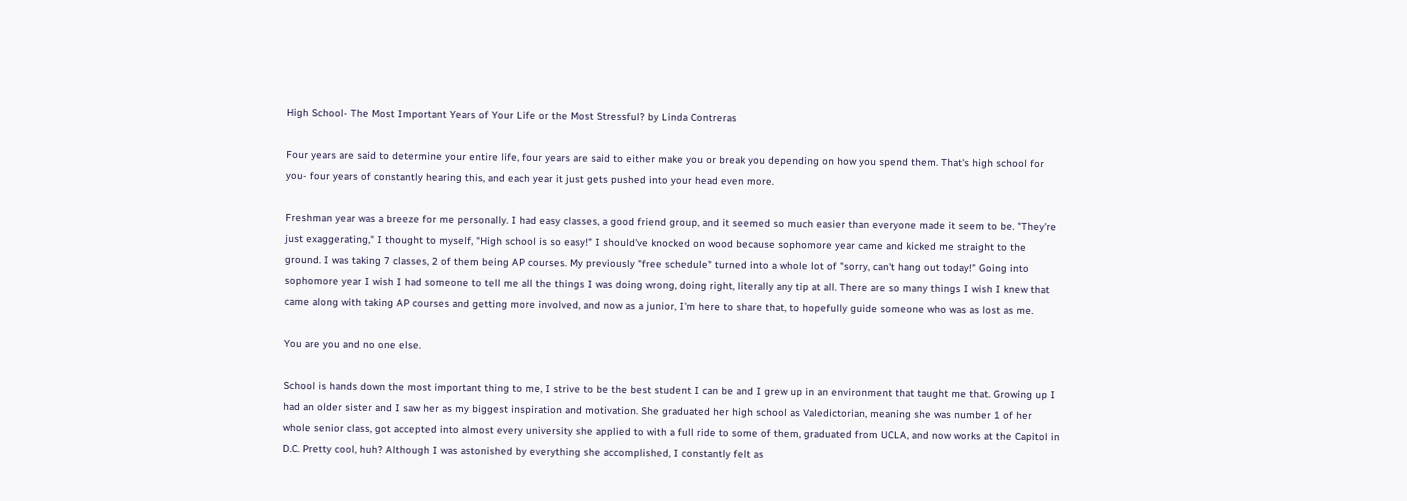High School- The Most Important Years of Your Life or the Most Stressful? by Linda Contreras

Four years are said to determine your entire life, four years are said to either make you or break you depending on how you spend them. That's high school for you- four years of constantly hearing this, and each year it just gets pushed into your head even more.

Freshman year was a breeze for me personally. I had easy classes, a good friend group, and it seemed so much easier than everyone made it seem to be. "They're just exaggerating," I thought to myself, "High school is so easy!" I should've knocked on wood because sophomore year came and kicked me straight to the ground. I was taking 7 classes, 2 of them being AP courses. My previously "free schedule" turned into a whole lot of "sorry, can't hang out today!" Going into sophomore year I wish I had someone to tell me all the things I was doing wrong, doing right, literally any tip at all. There are so many things I wish I knew that came along with taking AP courses and getting more involved, and now as a junior, I'm here to share that, to hopefully guide someone who was as lost as me.

You are you and no one else.

School is hands down the most important thing to me, I strive to be the best student I can be and I grew up in an environment that taught me that. Growing up I had an older sister and I saw her as my biggest inspiration and motivation. She graduated her high school as Valedictorian, meaning she was number 1 of her whole senior class, got accepted into almost every university she applied to with a full ride to some of them, graduated from UCLA, and now works at the Capitol in D.C. Pretty cool, huh? Although I was astonished by everything she accomplished, I constantly felt as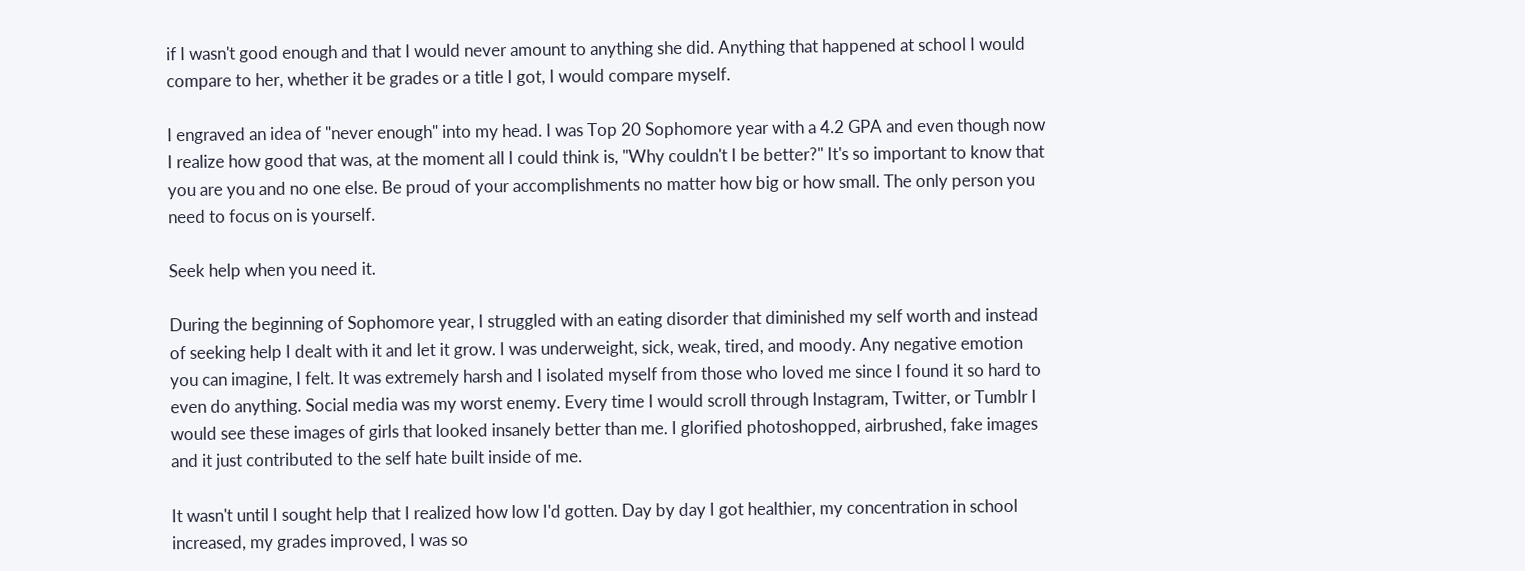if I wasn't good enough and that I would never amount to anything she did. Anything that happened at school I would compare to her, whether it be grades or a title I got, I would compare myself.

I engraved an idea of "never enough" into my head. I was Top 20 Sophomore year with a 4.2 GPA and even though now I realize how good that was, at the moment all I could think is, "Why couldn't I be better?" It's so important to know that you are you and no one else. Be proud of your accomplishments no matter how big or how small. The only person you need to focus on is yourself.

Seek help when you need it.

During the beginning of Sophomore year, I struggled with an eating disorder that diminished my self worth and instead of seeking help I dealt with it and let it grow. I was underweight, sick, weak, tired, and moody. Any negative emotion you can imagine, I felt. It was extremely harsh and I isolated myself from those who loved me since I found it so hard to even do anything. Social media was my worst enemy. Every time I would scroll through Instagram, Twitter, or Tumblr I would see these images of girls that looked insanely better than me. I glorified photoshopped, airbrushed, fake images and it just contributed to the self hate built inside of me.

It wasn't until I sought help that I realized how low I'd gotten. Day by day I got healthier, my concentration in school increased, my grades improved, I was so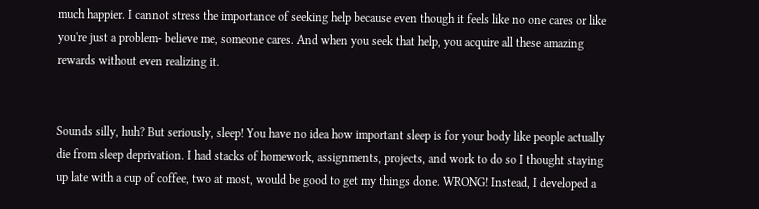much happier. I cannot stress the importance of seeking help because even though it feels like no one cares or like you're just a problem- believe me, someone cares. And when you seek that help, you acquire all these amazing rewards without even realizing it.


Sounds silly, huh? But seriously, sleep! You have no idea how important sleep is for your body like people actually die from sleep deprivation. I had stacks of homework, assignments, projects, and work to do so I thought staying up late with a cup of coffee, two at most, would be good to get my things done. WRONG! Instead, I developed a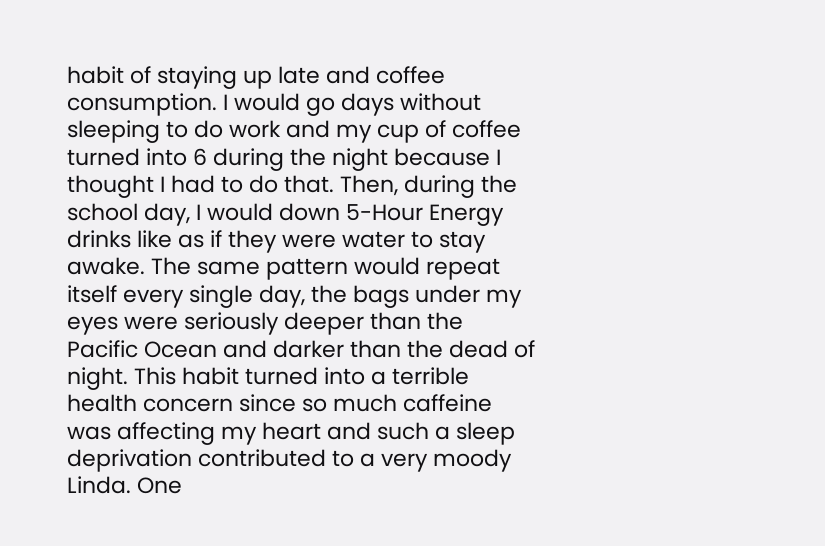habit of staying up late and coffee consumption. I would go days without sleeping to do work and my cup of coffee turned into 6 during the night because I thought I had to do that. Then, during the school day, I would down 5-Hour Energy drinks like as if they were water to stay awake. The same pattern would repeat itself every single day, the bags under my eyes were seriously deeper than the Pacific Ocean and darker than the dead of night. This habit turned into a terrible health concern since so much caffeine was affecting my heart and such a sleep deprivation contributed to a very moody Linda. One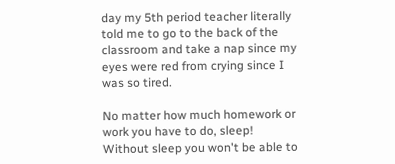day my 5th period teacher literally told me to go to the back of the classroom and take a nap since my eyes were red from crying since I was so tired.

No matter how much homework or work you have to do, sleep! Without sleep you won't be able to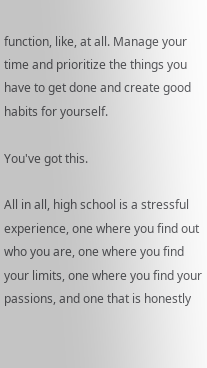function, like, at all. Manage your time and prioritize the things you have to get done and create good habits for yourself.

You've got this.

All in all, high school is a stressful experience, one where you find out who you are, one where you find your limits, one where you find your passions, and one that is honestly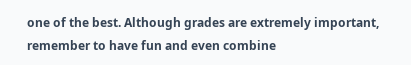one of the best. Although grades are extremely important, remember to have fun and even combine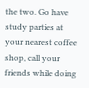the two. Go have study parties at your nearest coffee shop, call your friends while doing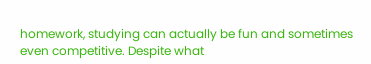homework, studying can actually be fun and sometimes even competitive. Despite what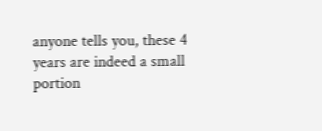anyone tells you, these 4 years are indeed a small portion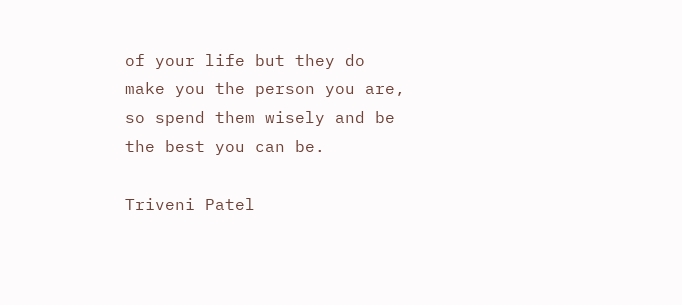of your life but they do make you the person you are, so spend them wisely and be the best you can be.

Triveni Patel